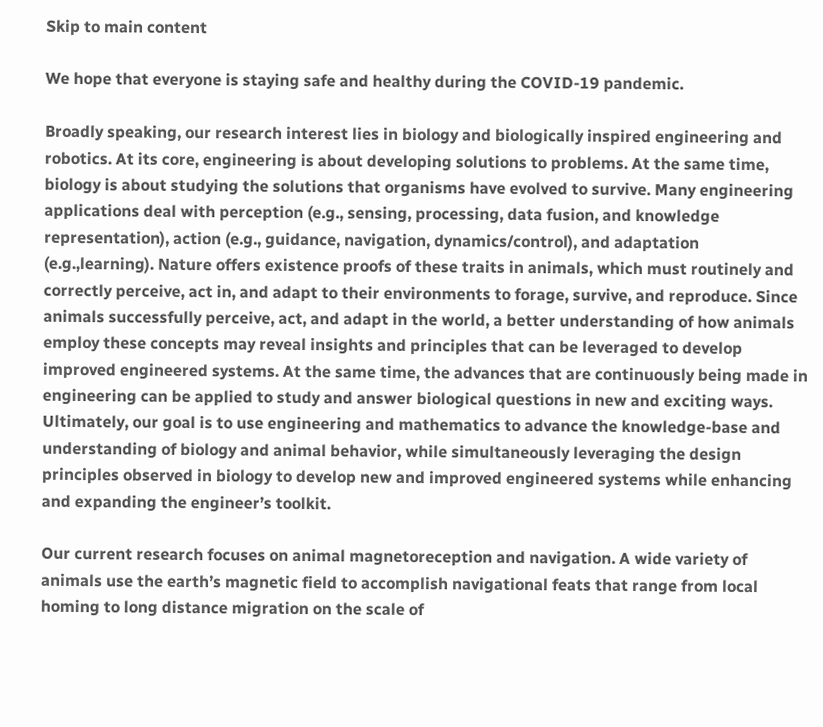Skip to main content

We hope that everyone is staying safe and healthy during the COVID-19 pandemic.

Broadly speaking, our research interest lies in biology and biologically inspired engineering and robotics. At its core, engineering is about developing solutions to problems. At the same time, biology is about studying the solutions that organisms have evolved to survive. Many engineering applications deal with perception (e.g., sensing, processing, data fusion, and knowledge representation), action (e.g., guidance, navigation, dynamics/control), and adaptation (e.g.,learning). Nature offers existence proofs of these traits in animals, which must routinely and correctly perceive, act in, and adapt to their environments to forage, survive, and reproduce. Since animals successfully perceive, act, and adapt in the world, a better understanding of how animals employ these concepts may reveal insights and principles that can be leveraged to develop improved engineered systems. At the same time, the advances that are continuously being made in engineering can be applied to study and answer biological questions in new and exciting ways.  Ultimately, our goal is to use engineering and mathematics to advance the knowledge-base and understanding of biology and animal behavior, while simultaneously leveraging the design principles observed in biology to develop new and improved engineered systems while enhancing and expanding the engineer’s toolkit.

Our current research focuses on animal magnetoreception and navigation. A wide variety of animals use the earth’s magnetic field to accomplish navigational feats that range from local homing to long distance migration on the scale of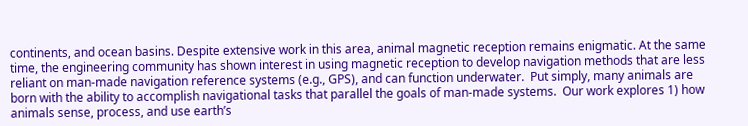continents, and ocean basins. Despite extensive work in this area, animal magnetic reception remains enigmatic. At the same time, the engineering community has shown interest in using magnetic reception to develop navigation methods that are less reliant on man-made navigation reference systems (e.g., GPS), and can function underwater.  Put simply, many animals are born with the ability to accomplish navigational tasks that parallel the goals of man-made systems.  Our work explores 1) how animals sense, process, and use earth’s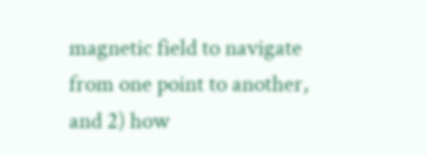magnetic field to navigate from one point to another, and 2) how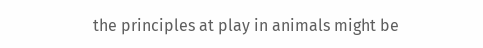the principles at play in animals might be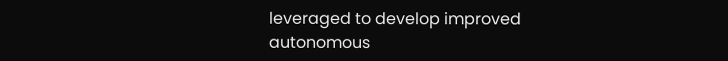leveraged to develop improved autonomous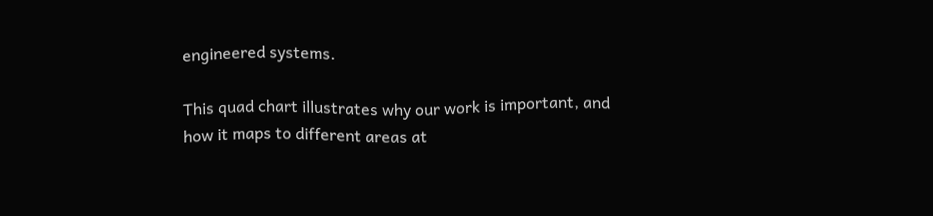engineered systems.

This quad chart illustrates why our work is important, and how it maps to different areas at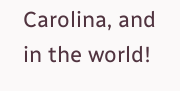Carolina, and in the world!